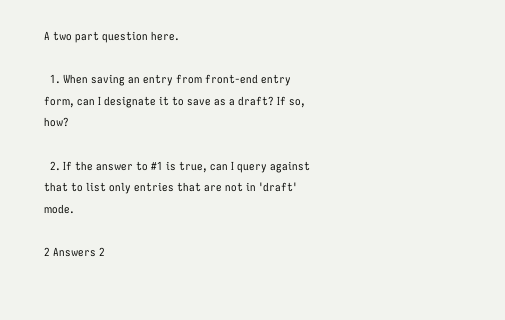A two part question here.

  1. When saving an entry from front-end entry form, can I designate it to save as a draft? If so, how?

  2. If the answer to #1 is true, can I query against that to list only entries that are not in 'draft' mode.

2 Answers 2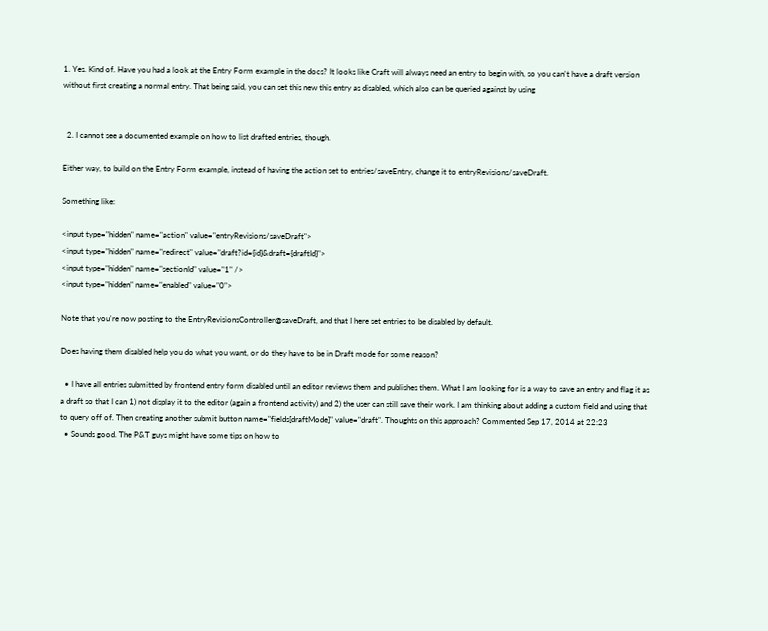1. Yes. Kind of. Have you had a look at the Entry Form example in the docs? It looks like Craft will always need an entry to begin with, so you can't have a draft version without first creating a normal entry. That being said, you can set this new this entry as disabled, which also can be queried against by using


  2. I cannot see a documented example on how to list drafted entries, though.

Either way, to build on the Entry Form example, instead of having the action set to entries/saveEntry, change it to entryRevisions/saveDraft.

Something like:

<input type="hidden" name="action" value="entryRevisions/saveDraft">
<input type="hidden" name="redirect" value="draft?id={id}&draft={draftId}">
<input type="hidden" name="sectionId" value="1" />
<input type="hidden" name="enabled" value="0">

Note that you're now posting to the EntryRevisionsController@saveDraft, and that I here set entries to be disabled by default.

Does having them disabled help you do what you want, or do they have to be in Draft mode for some reason?

  • I have all entries submitted by frontend entry form disabled until an editor reviews them and publishes them. What I am looking for is a way to save an entry and flag it as a draft so that I can 1) not display it to the editor (again a frontend activity) and 2) the user can still save their work. I am thinking about adding a custom field and using that to query off of. Then creating another submit button name="fields[draftMode]" value="draft". Thoughts on this approach? Commented Sep 17, 2014 at 22:23
  • Sounds good. The P&T guys might have some tips on how to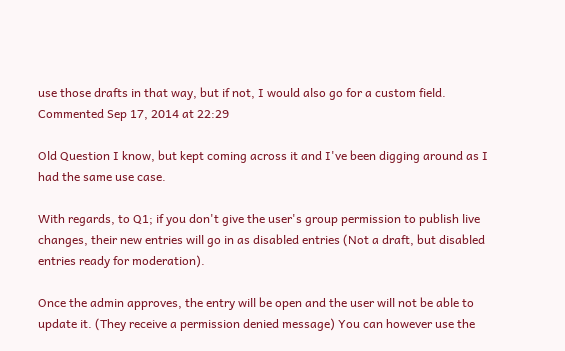use those drafts in that way, but if not, I would also go for a custom field. Commented Sep 17, 2014 at 22:29

Old Question I know, but kept coming across it and I've been digging around as I had the same use case.

With regards, to Q1; if you don't give the user's group permission to publish live changes, their new entries will go in as disabled entries (Not a draft, but disabled entries ready for moderation).

Once the admin approves, the entry will be open and the user will not be able to update it. (They receive a permission denied message) You can however use the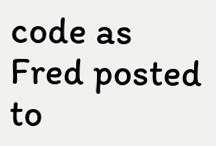code as Fred posted to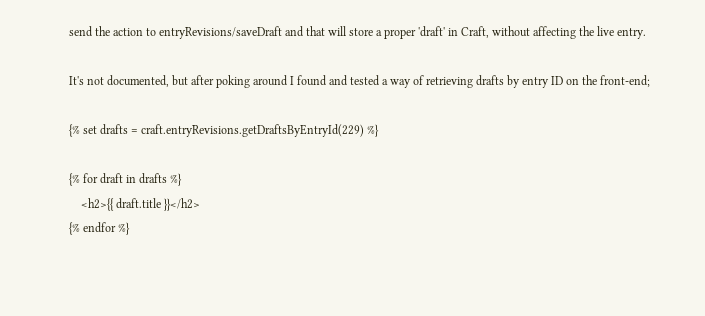send the action to entryRevisions/saveDraft and that will store a proper 'draft' in Craft, without affecting the live entry.

It's not documented, but after poking around I found and tested a way of retrieving drafts by entry ID on the front-end;

{% set drafts = craft.entryRevisions.getDraftsByEntryId(229) %}

{% for draft in drafts %}
    <h2>{{ draft.title }}</h2>
{% endfor %}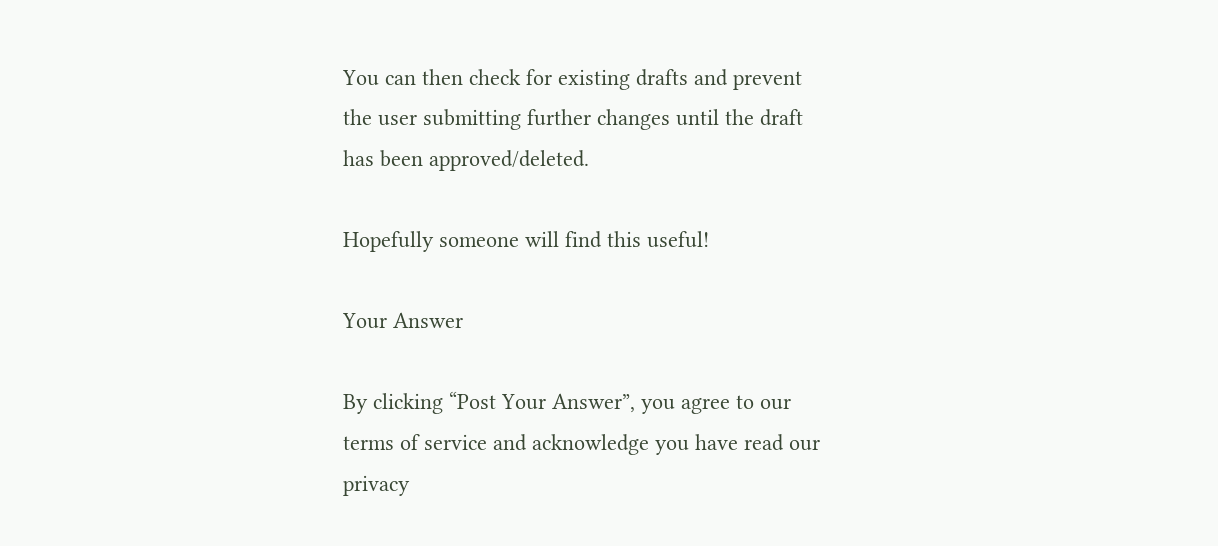You can then check for existing drafts and prevent the user submitting further changes until the draft has been approved/deleted.

Hopefully someone will find this useful!

Your Answer

By clicking “Post Your Answer”, you agree to our terms of service and acknowledge you have read our privacy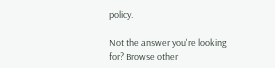policy.

Not the answer you're looking for? Browse other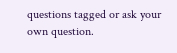questions tagged or ask your own question.